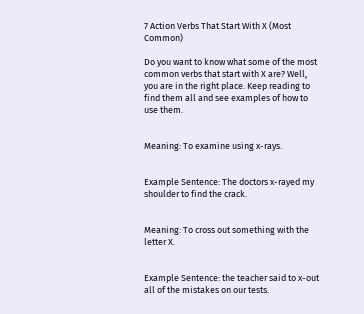7 Action Verbs That Start With X (Most Common)

Do you want to know what some of the most common verbs that start with X are? Well, you are in the right place. Keep reading to find them all and see examples of how to use them.


Meaning: To examine using x-rays.


Example Sentence: The doctors x-rayed my shoulder to find the crack.


Meaning: To cross out something with the letter X.


Example Sentence: the teacher said to x-out all of the mistakes on our tests.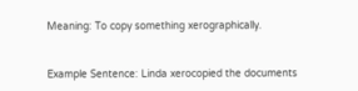Meaning: To copy something xerographically.


Example Sentence: Linda xerocopied the documents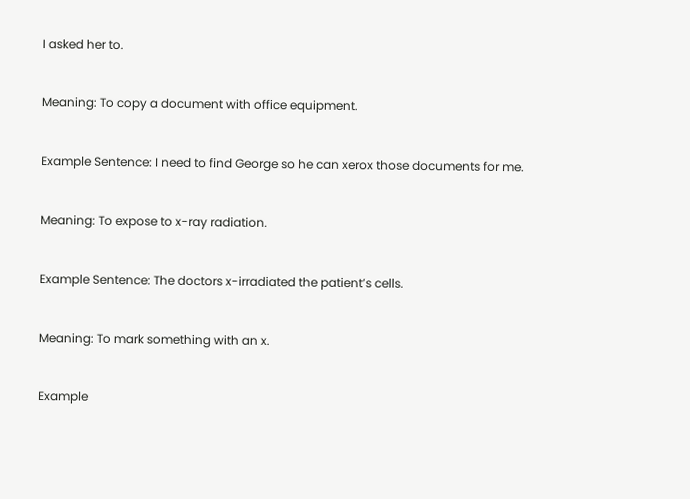I asked her to.


Meaning: To copy a document with office equipment.


Example Sentence: I need to find George so he can xerox those documents for me.


Meaning: To expose to x-ray radiation.


Example Sentence: The doctors x-irradiated the patient’s cells.


Meaning: To mark something with an x.


Example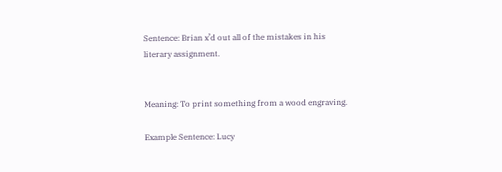Sentence: Brian x’d out all of the mistakes in his literary assignment.


Meaning: To print something from a wood engraving.

Example Sentence: Lucy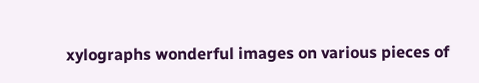xylographs wonderful images on various pieces of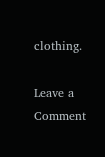clothing.

Leave a Comment